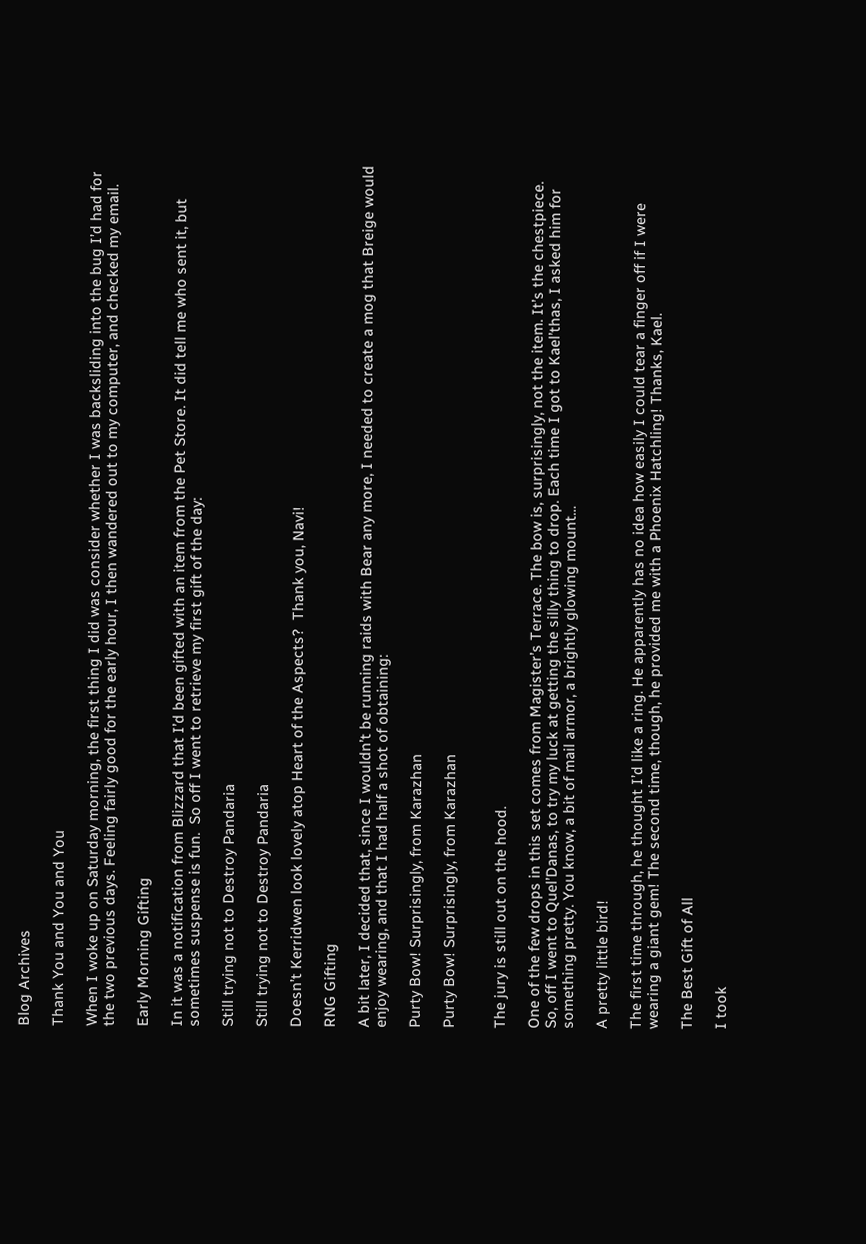Blog Archives

Thank You and You and You

When I woke up on Saturday morning, the first thing I did was consider whether I was backsliding into the bug I’d had for the two previous days. Feeling fairly good for the early hour, I then wandered out to my computer, and checked my email.

Early Morning Gifting

In it was a notification from Blizzard that I’d been gifted with an item from the Pet Store. It did tell me who sent it, but sometimes suspense is fun.  So off I went to retrieve my first gift of the day:

Still trying not to Destroy Pandaria

Still trying not to Destroy Pandaria

Doesn’t Kerridwen look lovely atop Heart of the Aspects?  Thank you, Navi!

RNG Gifting

A bit later, I decided that, since I wouldn’t be running raids with Bear any more, I needed to create a mog that Breige would enjoy wearing, and that I had half a shot of obtaining:

Purty Bow! Surprisingly, from Karazhan

Purty Bow! Surprisingly, from Karazhan


The jury is still out on the hood.

One of the few drops in this set comes from Magister’s Terrace. The bow is, surprisingly, not the item. It’s the chestpiece.  So, off I went to Quel’Danas, to try my luck at getting the silly thing to drop. Each time I got to Kael’thas, I asked him for something pretty. You know, a bit of mail armor, a brightly glowing mount…

A pretty little bird!

The first time through, he thought I’d like a ring. He apparently has no idea how easily I could tear a finger off if I were wearing a giant gem! The second time, though, he provided me with a Phoenix Hatchling! Thanks, Kael.

The Best Gift of All

I took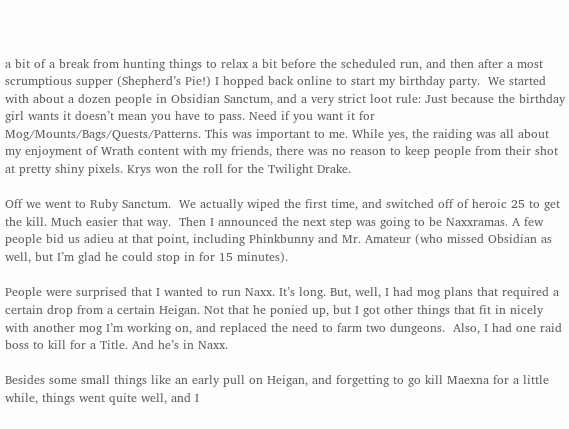a bit of a break from hunting things to relax a bit before the scheduled run, and then after a most scrumptious supper (Shepherd’s Pie!) I hopped back online to start my birthday party.  We started with about a dozen people in Obsidian Sanctum, and a very strict loot rule: Just because the birthday girl wants it doesn’t mean you have to pass. Need if you want it for Mog/Mounts/Bags/Quests/Patterns. This was important to me. While yes, the raiding was all about my enjoyment of Wrath content with my friends, there was no reason to keep people from their shot at pretty shiny pixels. Krys won the roll for the Twilight Drake.

Off we went to Ruby Sanctum.  We actually wiped the first time, and switched off of heroic 25 to get the kill. Much easier that way.  Then I announced the next step was going to be Naxxramas. A few people bid us adieu at that point, including Phinkbunny and Mr. Amateur (who missed Obsidian as well, but I’m glad he could stop in for 15 minutes).

People were surprised that I wanted to run Naxx. It’s long. But, well, I had mog plans that required a certain drop from a certain Heigan. Not that he ponied up, but I got other things that fit in nicely with another mog I’m working on, and replaced the need to farm two dungeons.  Also, I had one raid boss to kill for a Title. And he’s in Naxx.

Besides some small things like an early pull on Heigan, and forgetting to go kill Maexna for a little while, things went quite well, and I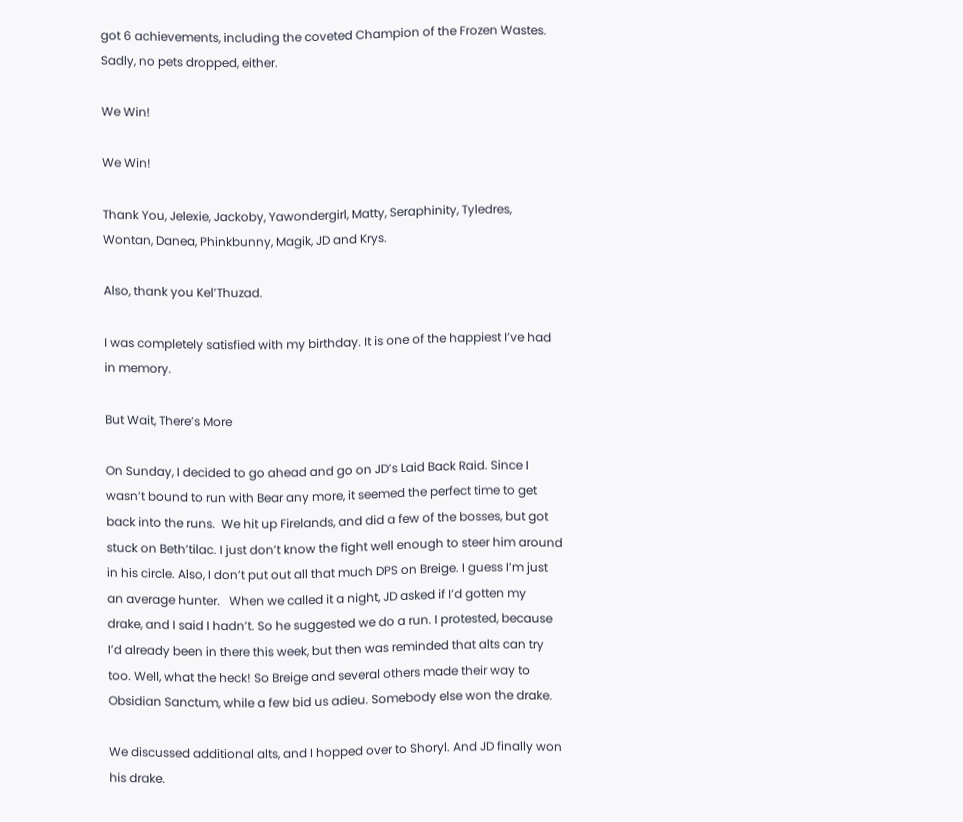got 6 achievements, including the coveted Champion of the Frozen Wastes. Sadly, no pets dropped, either.

We Win!

We Win!

Thank You, Jelexie, Jackoby, Yawondergirl, Matty, Seraphinity, Tyledres, Wontan, Danea, Phinkbunny, Magik, JD and Krys.

Also, thank you Kel’Thuzad.

I was completely satisfied with my birthday. It is one of the happiest I’ve had in memory.

But Wait, There’s More

On Sunday, I decided to go ahead and go on JD’s Laid Back Raid. Since I wasn’t bound to run with Bear any more, it seemed the perfect time to get back into the runs.  We hit up Firelands, and did a few of the bosses, but got stuck on Beth’tilac. I just don’t know the fight well enough to steer him around in his circle. Also, I don’t put out all that much DPS on Breige. I guess I’m just an average hunter.   When we called it a night, JD asked if I’d gotten my drake, and I said I hadn’t. So he suggested we do a run. I protested, because I’d already been in there this week, but then was reminded that alts can try too. Well, what the heck! So Breige and several others made their way to Obsidian Sanctum, while a few bid us adieu. Somebody else won the drake.

We discussed additional alts, and I hopped over to Shoryl. And JD finally won his drake.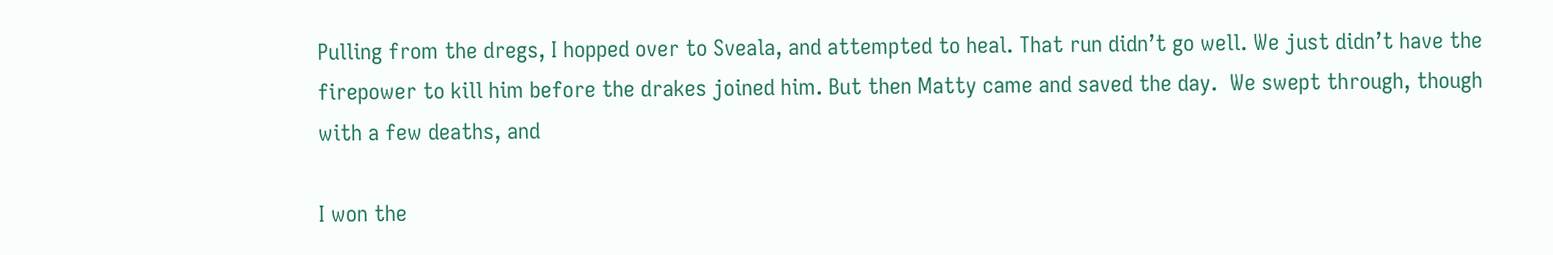Pulling from the dregs, I hopped over to Sveala, and attempted to heal. That run didn’t go well. We just didn’t have the firepower to kill him before the drakes joined him. But then Matty came and saved the day.  We swept through, though with a few deaths, and

I won the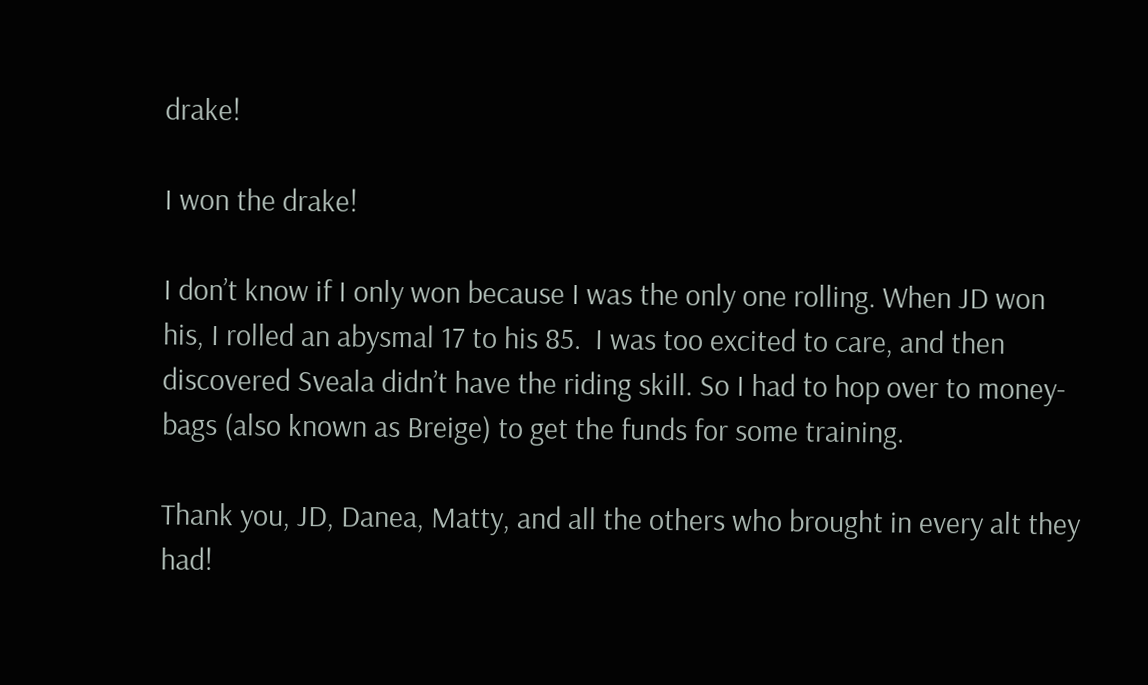drake!

I won the drake!

I don’t know if I only won because I was the only one rolling. When JD won his, I rolled an abysmal 17 to his 85.  I was too excited to care, and then discovered Sveala didn’t have the riding skill. So I had to hop over to money-bags (also known as Breige) to get the funds for some training.

Thank you, JD, Danea, Matty, and all the others who brought in every alt they had!